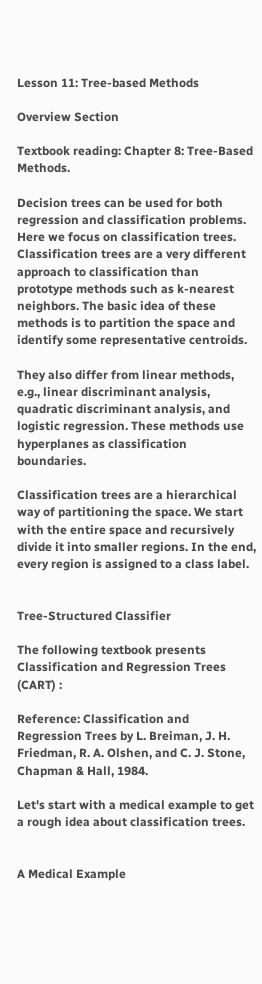Lesson 11: Tree-based Methods

Overview Section

Textbook reading: Chapter 8: Tree-Based Methods.

Decision trees can be used for both regression and classification problems. Here we focus on classification trees. Classification trees are a very different approach to classification than prototype methods such as k-nearest neighbors. The basic idea of these methods is to partition the space and identify some representative centroids.

They also differ from linear methods, e.g., linear discriminant analysis, quadratic discriminant analysis, and logistic regression. These methods use hyperplanes as classification boundaries.

Classification trees are a hierarchical way of partitioning the space. We start with the entire space and recursively divide it into smaller regions. In the end, every region is assigned to a class label.


Tree-Structured Classifier

The following textbook presents Classification and Regression Trees (CART) :

Reference: Classification and Regression Trees by L. Breiman, J. H. Friedman, R. A. Olshen, and C. J. Stone, Chapman & Hall, 1984.

Let's start with a medical example to get a rough idea about classification trees.


A Medical Example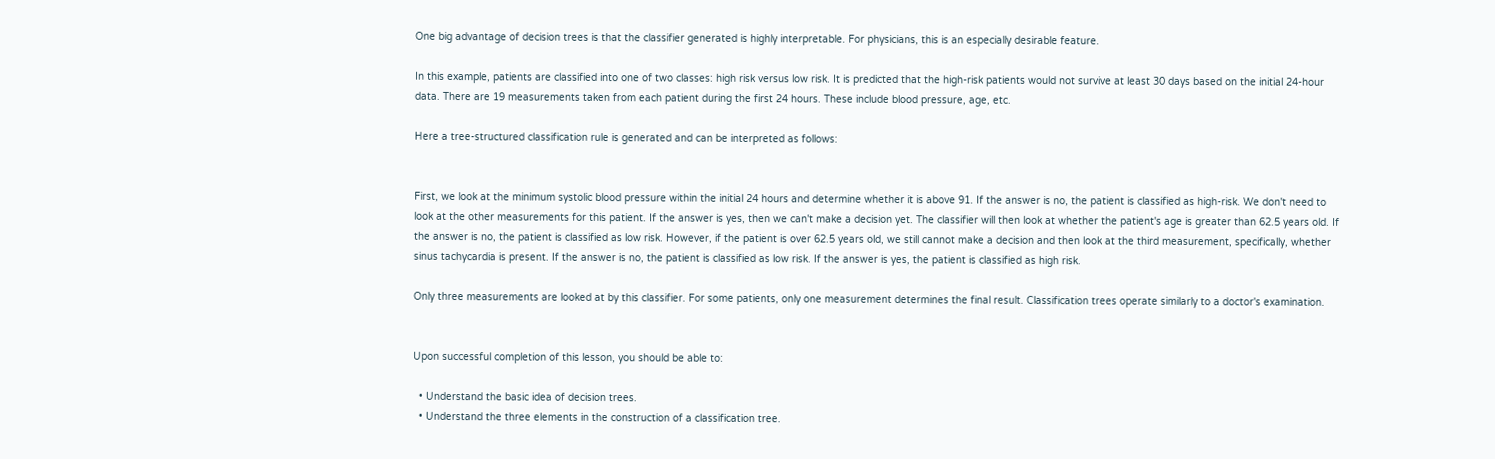One big advantage of decision trees is that the classifier generated is highly interpretable. For physicians, this is an especially desirable feature.

In this example, patients are classified into one of two classes: high risk versus low risk. It is predicted that the high-risk patients would not survive at least 30 days based on the initial 24-hour data. There are 19 measurements taken from each patient during the first 24 hours. These include blood pressure, age, etc.

Here a tree-structured classification rule is generated and can be interpreted as follows:


First, we look at the minimum systolic blood pressure within the initial 24 hours and determine whether it is above 91. If the answer is no, the patient is classified as high-risk. We don't need to look at the other measurements for this patient. If the answer is yes, then we can't make a decision yet. The classifier will then look at whether the patient's age is greater than 62.5 years old. If the answer is no, the patient is classified as low risk. However, if the patient is over 62.5 years old, we still cannot make a decision and then look at the third measurement, specifically, whether sinus tachycardia is present. If the answer is no, the patient is classified as low risk. If the answer is yes, the patient is classified as high risk.

Only three measurements are looked at by this classifier. For some patients, only one measurement determines the final result. Classification trees operate similarly to a doctor's examination.


Upon successful completion of this lesson, you should be able to:

  • Understand the basic idea of decision trees.
  • Understand the three elements in the construction of a classification tree.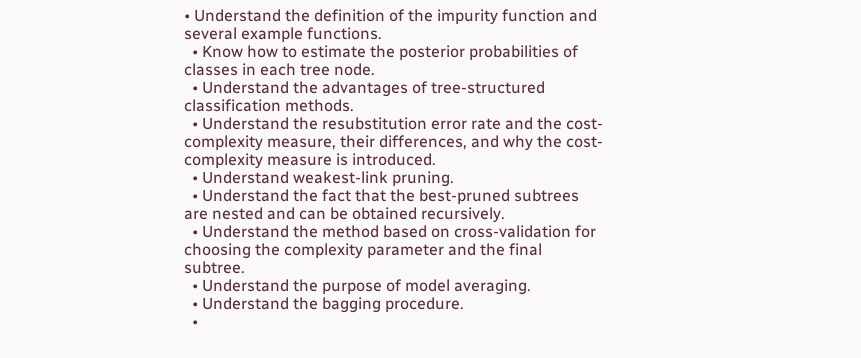• Understand the definition of the impurity function and several example functions.
  • Know how to estimate the posterior probabilities of classes in each tree node.
  • Understand the advantages of tree-structured classification methods.
  • Understand the resubstitution error rate and the cost-complexity measure, their differences, and why the cost-complexity measure is introduced.
  • Understand weakest-link pruning.
  • Understand the fact that the best-pruned subtrees are nested and can be obtained recursively.
  • Understand the method based on cross-validation for choosing the complexity parameter and the final subtree.
  • Understand the purpose of model averaging.
  • Understand the bagging procedure.
  •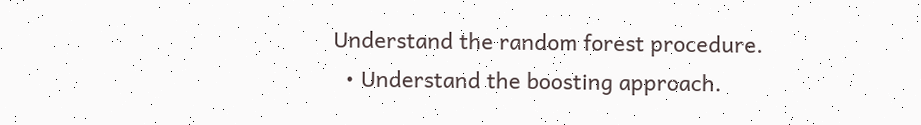Understand the random forest procedure.
  • Understand the boosting approach.